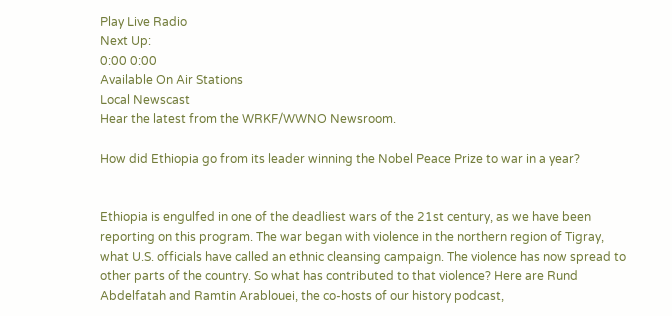Play Live Radio
Next Up:
0:00 0:00
Available On Air Stations
Local Newscast
Hear the latest from the WRKF/WWNO Newsroom.

How did Ethiopia go from its leader winning the Nobel Peace Prize to war in a year?


Ethiopia is engulfed in one of the deadliest wars of the 21st century, as we have been reporting on this program. The war began with violence in the northern region of Tigray, what U.S. officials have called an ethnic cleansing campaign. The violence has now spread to other parts of the country. So what has contributed to that violence? Here are Rund Abdelfatah and Ramtin Arablouei, the co-hosts of our history podcast,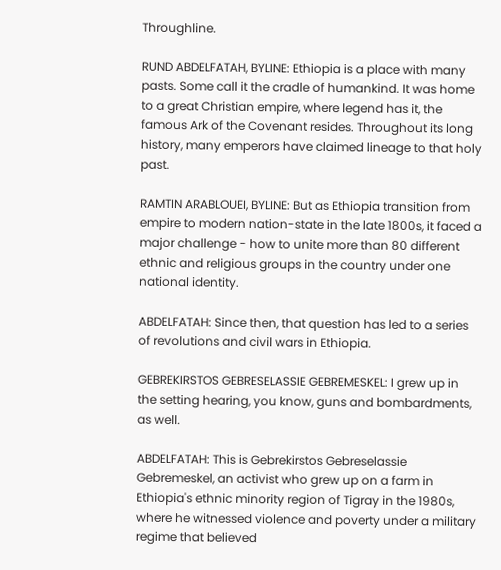Throughline.

RUND ABDELFATAH, BYLINE: Ethiopia is a place with many pasts. Some call it the cradle of humankind. It was home to a great Christian empire, where legend has it, the famous Ark of the Covenant resides. Throughout its long history, many emperors have claimed lineage to that holy past.

RAMTIN ARABLOUEI, BYLINE: But as Ethiopia transition from empire to modern nation-state in the late 1800s, it faced a major challenge - how to unite more than 80 different ethnic and religious groups in the country under one national identity.

ABDELFATAH: Since then, that question has led to a series of revolutions and civil wars in Ethiopia.

GEBREKIRSTOS GEBRESELASSIE GEBREMESKEL: I grew up in the setting hearing, you know, guns and bombardments, as well.

ABDELFATAH: This is Gebrekirstos Gebreselassie Gebremeskel, an activist who grew up on a farm in Ethiopia's ethnic minority region of Tigray in the 1980s, where he witnessed violence and poverty under a military regime that believed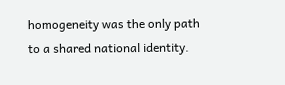homogeneity was the only path to a shared national identity.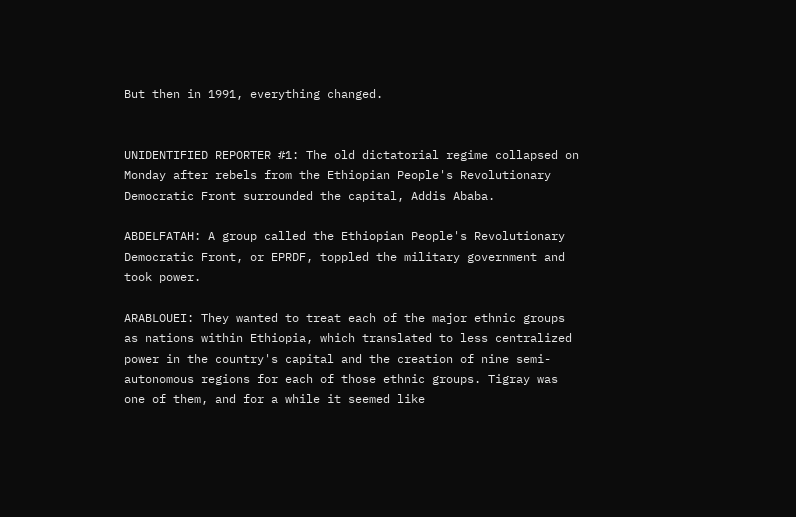But then in 1991, everything changed.


UNIDENTIFIED REPORTER #1: The old dictatorial regime collapsed on Monday after rebels from the Ethiopian People's Revolutionary Democratic Front surrounded the capital, Addis Ababa.

ABDELFATAH: A group called the Ethiopian People's Revolutionary Democratic Front, or EPRDF, toppled the military government and took power.

ARABLOUEI: They wanted to treat each of the major ethnic groups as nations within Ethiopia, which translated to less centralized power in the country's capital and the creation of nine semi-autonomous regions for each of those ethnic groups. Tigray was one of them, and for a while it seemed like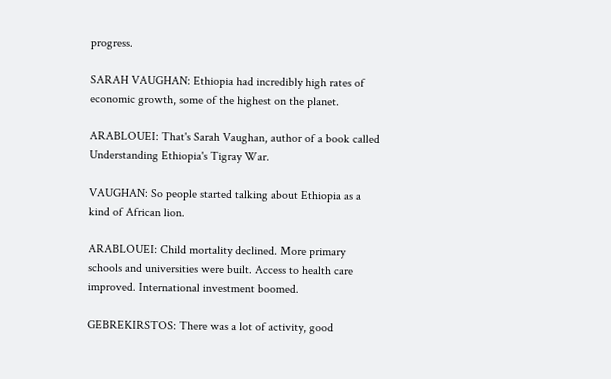progress.

SARAH VAUGHAN: Ethiopia had incredibly high rates of economic growth, some of the highest on the planet.

ARABLOUEI: That's Sarah Vaughan, author of a book called Understanding Ethiopia's Tigray War.

VAUGHAN: So people started talking about Ethiopia as a kind of African lion.

ARABLOUEI: Child mortality declined. More primary schools and universities were built. Access to health care improved. International investment boomed.

GEBREKIRSTOS: There was a lot of activity, good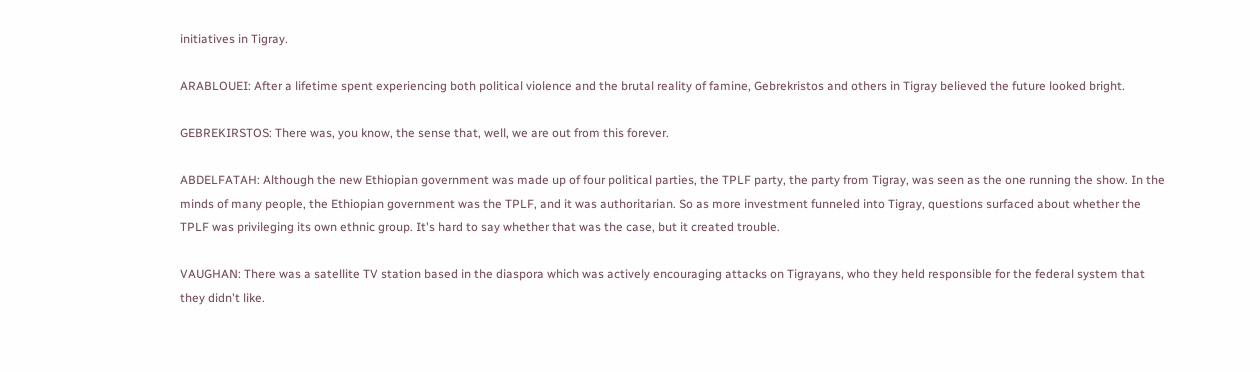initiatives in Tigray.

ARABLOUEI: After a lifetime spent experiencing both political violence and the brutal reality of famine, Gebrekristos and others in Tigray believed the future looked bright.

GEBREKIRSTOS: There was, you know, the sense that, well, we are out from this forever.

ABDELFATAH: Although the new Ethiopian government was made up of four political parties, the TPLF party, the party from Tigray, was seen as the one running the show. In the minds of many people, the Ethiopian government was the TPLF, and it was authoritarian. So as more investment funneled into Tigray, questions surfaced about whether the TPLF was privileging its own ethnic group. It's hard to say whether that was the case, but it created trouble.

VAUGHAN: There was a satellite TV station based in the diaspora which was actively encouraging attacks on Tigrayans, who they held responsible for the federal system that they didn't like.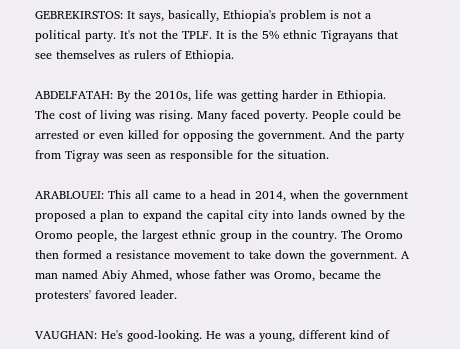GEBREKIRSTOS: It says, basically, Ethiopia's problem is not a political party. It's not the TPLF. It is the 5% ethnic Tigrayans that see themselves as rulers of Ethiopia.

ABDELFATAH: By the 2010s, life was getting harder in Ethiopia. The cost of living was rising. Many faced poverty. People could be arrested or even killed for opposing the government. And the party from Tigray was seen as responsible for the situation.

ARABLOUEI: This all came to a head in 2014, when the government proposed a plan to expand the capital city into lands owned by the Oromo people, the largest ethnic group in the country. The Oromo then formed a resistance movement to take down the government. A man named Abiy Ahmed, whose father was Oromo, became the protesters' favored leader.

VAUGHAN: He's good-looking. He was a young, different kind of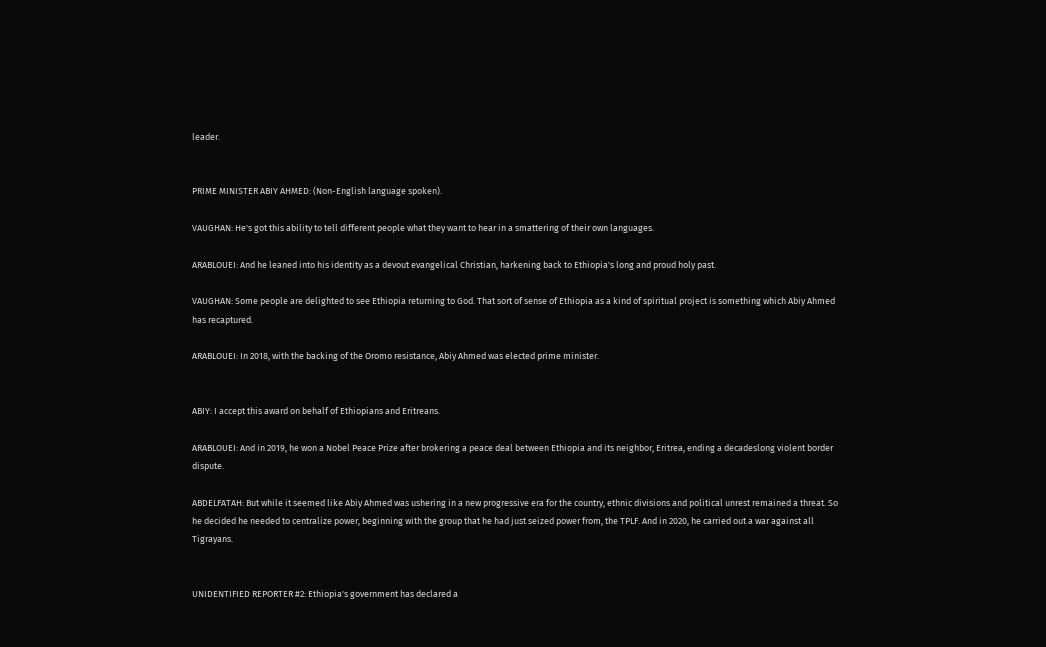leader.


PRIME MINISTER ABIY AHMED: (Non-English language spoken).

VAUGHAN: He's got this ability to tell different people what they want to hear in a smattering of their own languages.

ARABLOUEI: And he leaned into his identity as a devout evangelical Christian, harkening back to Ethiopia's long and proud holy past.

VAUGHAN: Some people are delighted to see Ethiopia returning to God. That sort of sense of Ethiopia as a kind of spiritual project is something which Abiy Ahmed has recaptured.

ARABLOUEI: In 2018, with the backing of the Oromo resistance, Abiy Ahmed was elected prime minister.


ABIY: I accept this award on behalf of Ethiopians and Eritreans.

ARABLOUEI: And in 2019, he won a Nobel Peace Prize after brokering a peace deal between Ethiopia and its neighbor, Eritrea, ending a decadeslong violent border dispute.

ABDELFATAH: But while it seemed like Abiy Ahmed was ushering in a new progressive era for the country, ethnic divisions and political unrest remained a threat. So he decided he needed to centralize power, beginning with the group that he had just seized power from, the TPLF. And in 2020, he carried out a war against all Tigrayans.


UNIDENTIFIED REPORTER #2: Ethiopia's government has declared a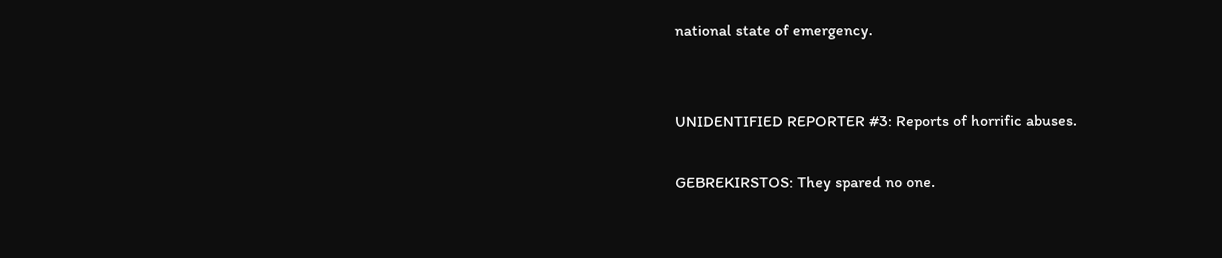national state of emergency.


UNIDENTIFIED REPORTER #3: Reports of horrific abuses.

GEBREKIRSTOS: They spared no one.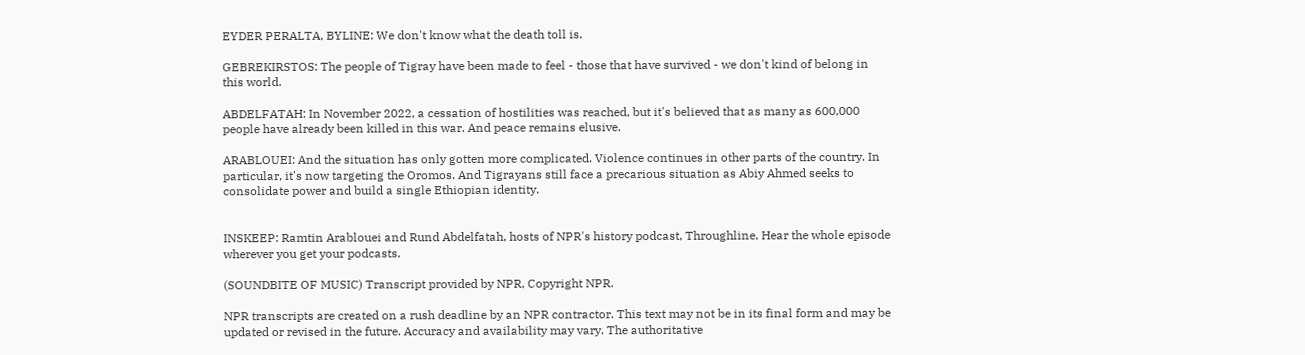EYDER PERALTA, BYLINE: We don't know what the death toll is.

GEBREKIRSTOS: The people of Tigray have been made to feel - those that have survived - we don't kind of belong in this world.

ABDELFATAH: In November 2022, a cessation of hostilities was reached, but it's believed that as many as 600,000 people have already been killed in this war. And peace remains elusive.

ARABLOUEI: And the situation has only gotten more complicated. Violence continues in other parts of the country. In particular, it's now targeting the Oromos. And Tigrayans still face a precarious situation as Abiy Ahmed seeks to consolidate power and build a single Ethiopian identity.


INSKEEP: Ramtin Arablouei and Rund Abdelfatah, hosts of NPR's history podcast, Throughline. Hear the whole episode wherever you get your podcasts.

(SOUNDBITE OF MUSIC) Transcript provided by NPR, Copyright NPR.

NPR transcripts are created on a rush deadline by an NPR contractor. This text may not be in its final form and may be updated or revised in the future. Accuracy and availability may vary. The authoritative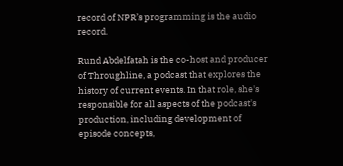record of NPR’s programming is the audio record.

Rund Abdelfatah is the co-host and producer of Throughline, a podcast that explores the history of current events. In that role, she's responsible for all aspects of the podcast's production, including development of episode concepts,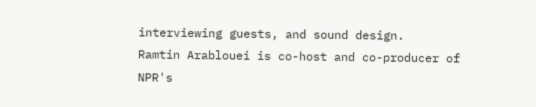interviewing guests, and sound design.
Ramtin Arablouei is co-host and co-producer of NPR's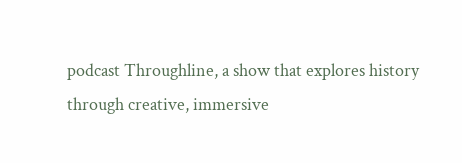podcast Throughline, a show that explores history through creative, immersive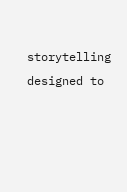storytelling designed to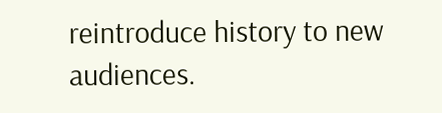reintroduce history to new audiences.